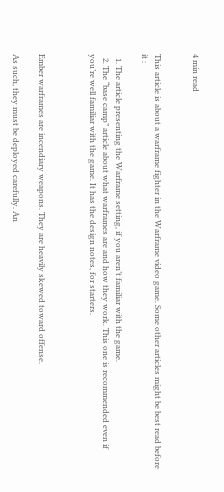4 min read


This article is about a warframe fighter in the Warframe video game. Some other articles might be best read before it :

  1. The article presenting the Warframe setting, if you aren’t familiar with the game.
  2. The “base camp” article about what warframes are and how they work. This one is recommended even if you’re well familiar with the game. It has the design notes, for starters.



Ember warframes are incendiary weapons. They are heavily skewed toward offense.

As such, they must be deployed carefully. An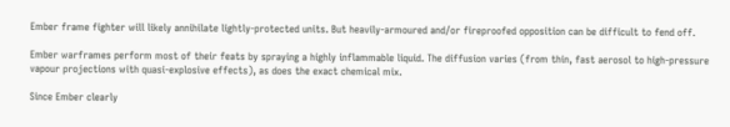Ember frame fighter will likely annihilate lightly-protected units. But heavily-armoured and/or fireproofed opposition can be difficult to fend off.

Ember warframes perform most of their feats by spraying a highly inflammable liquid. The diffusion varies (from thin, fast aerosol to high-pressure vapour projections with quasi-explosive effects), as does the exact chemical mix.

Since Ember clearly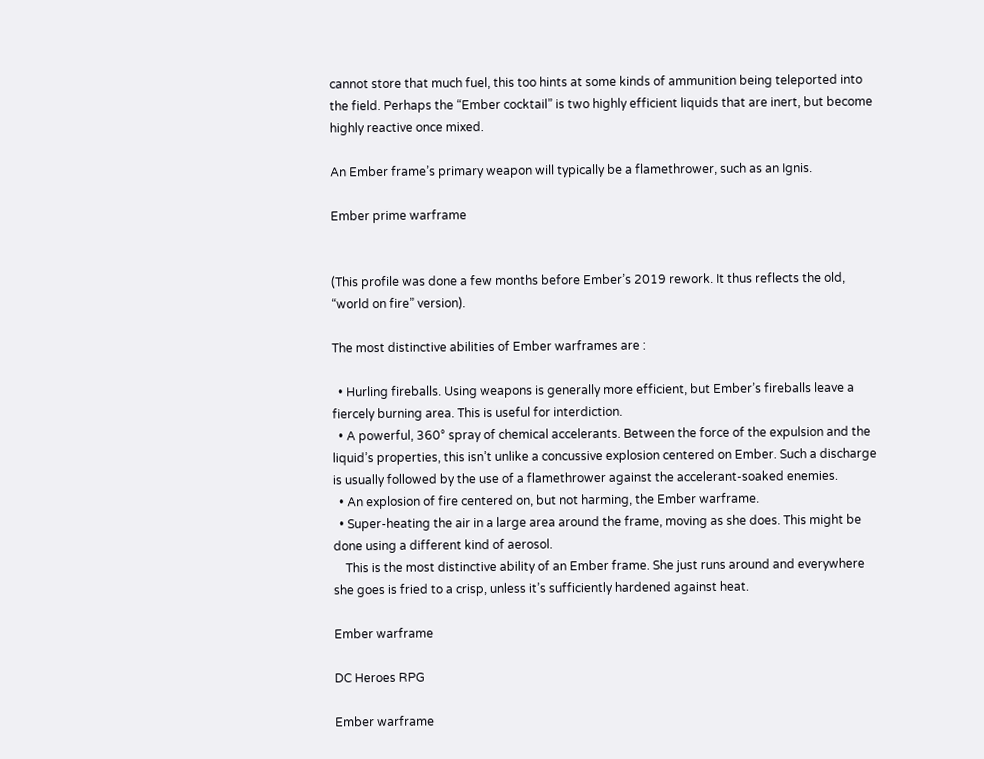cannot store that much fuel, this too hints at some kinds of ammunition being teleported into the field. Perhaps the “Ember cocktail” is two highly efficient liquids that are inert, but become highly reactive once mixed.

An Ember frame’s primary weapon will typically be a flamethrower, such as an Ignis.

Ember prime warframe


(This profile was done a few months before Ember’s 2019 rework. It thus reflects the old, “world on fire” version).

The most distinctive abilities of Ember warframes are :

  • Hurling fireballs. Using weapons is generally more efficient, but Ember’s fireballs leave a fiercely burning area. This is useful for interdiction.
  • A powerful, 360° spray of chemical accelerants. Between the force of the expulsion and the liquid’s properties, this isn’t unlike a concussive explosion centered on Ember. Such a discharge is usually followed by the use of a flamethrower against the accelerant-soaked enemies.
  • An explosion of fire centered on, but not harming, the Ember warframe.
  • Super-heating the air in a large area around the frame, moving as she does. This might be done using a different kind of aerosol.
    This is the most distinctive ability of an Ember frame. She just runs around and everywhere she goes is fried to a crisp, unless it’s sufficiently hardened against heat.

Ember warframe

DC Heroes RPG

Ember warframe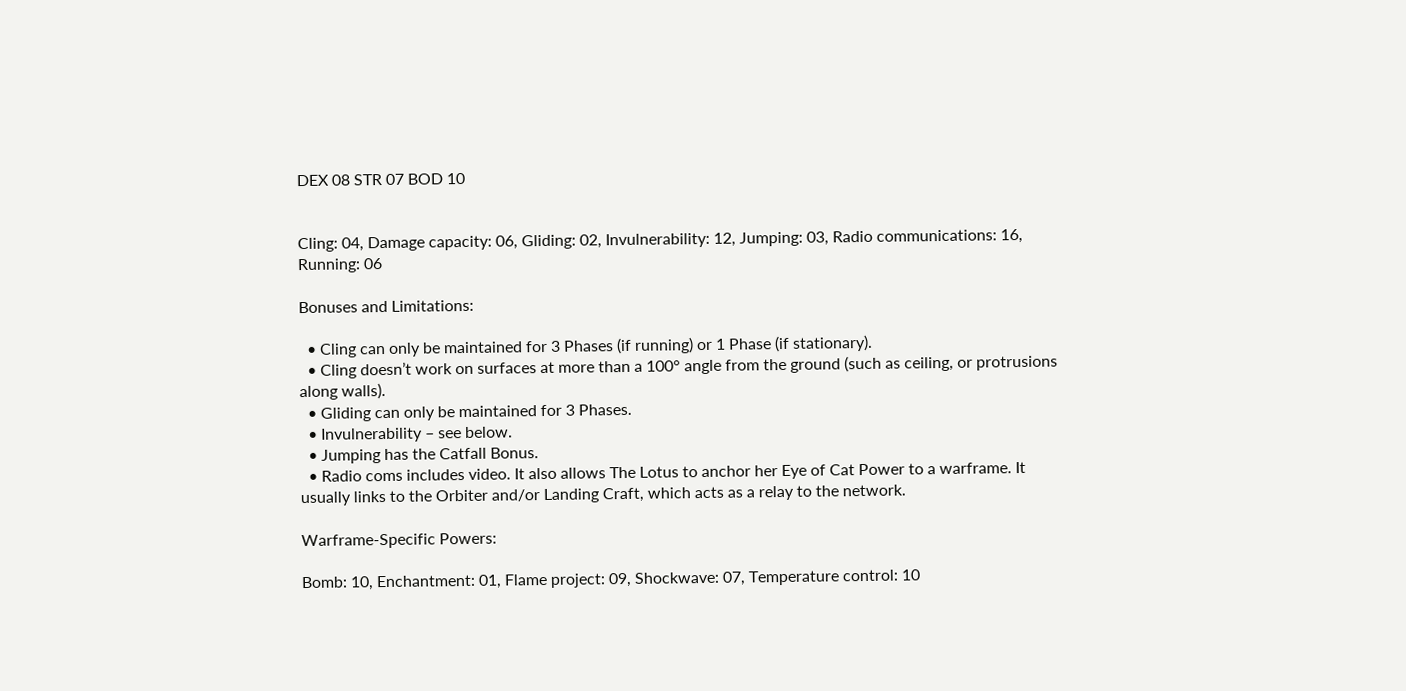DEX 08 STR 07 BOD 10


Cling: 04, Damage capacity: 06, Gliding: 02, Invulnerability: 12, Jumping: 03, Radio communications: 16, Running: 06

Bonuses and Limitations:

  • Cling can only be maintained for 3 Phases (if running) or 1 Phase (if stationary).
  • Cling doesn’t work on surfaces at more than a 100° angle from the ground (such as ceiling, or protrusions along walls).
  • Gliding can only be maintained for 3 Phases.
  • Invulnerability – see below.
  • Jumping has the Catfall Bonus.
  • Radio coms includes video. It also allows The Lotus to anchor her Eye of Cat Power to a warframe. It usually links to the Orbiter and/or Landing Craft, which acts as a relay to the network.

Warframe-Specific Powers:

Bomb: 10, Enchantment: 01, Flame project: 09, Shockwave: 07, Temperature control: 10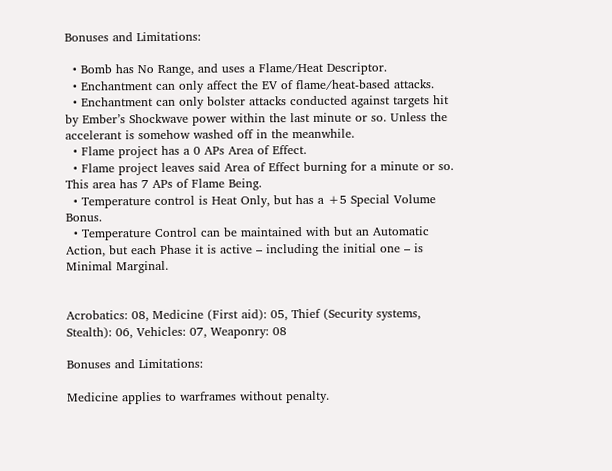Bonuses and Limitations:

  • Bomb has No Range, and uses a Flame/Heat Descriptor.
  • Enchantment can only affect the EV of flame/heat-based attacks.
  • Enchantment can only bolster attacks conducted against targets hit by Ember’s Shockwave power within the last minute or so. Unless the accelerant is somehow washed off in the meanwhile.
  • Flame project has a 0 APs Area of Effect.
  • Flame project leaves said Area of Effect burning for a minute or so. This area has 7 APs of Flame Being.
  • Temperature control is Heat Only, but has a +5 Special Volume Bonus.
  • Temperature Control can be maintained with but an Automatic Action, but each Phase it is active – including the initial one – is Minimal Marginal.


Acrobatics: 08, Medicine (First aid): 05, Thief (Security systems, Stealth): 06, Vehicles: 07, Weaponry: 08

Bonuses and Limitations:

Medicine applies to warframes without penalty.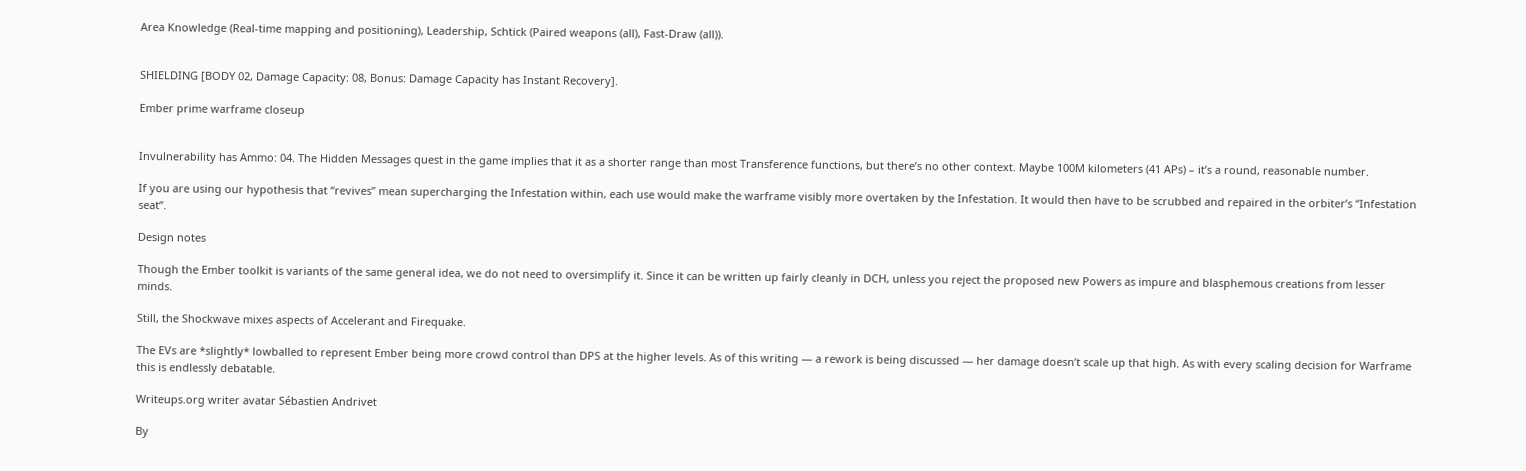Area Knowledge (Real-time mapping and positioning), Leadership, Schtick (Paired weapons (all), Fast-Draw (all)).


SHIELDING [BODY 02, Damage Capacity: 08, Bonus: Damage Capacity has Instant Recovery].

Ember prime warframe closeup


Invulnerability has Ammo: 04. The Hidden Messages quest in the game implies that it as a shorter range than most Transference functions, but there’s no other context. Maybe 100M kilometers (41 APs) – it’s a round, reasonable number.

If you are using our hypothesis that “revives” mean supercharging the Infestation within, each use would make the warframe visibly more overtaken by the Infestation. It would then have to be scrubbed and repaired in the orbiter’s “Infestation seat”.

Design notes

Though the Ember toolkit is variants of the same general idea, we do not need to oversimplify it. Since it can be written up fairly cleanly in DCH, unless you reject the proposed new Powers as impure and blasphemous creations from lesser minds.

Still, the Shockwave mixes aspects of Accelerant and Firequake.

The EVs are *slightly* lowballed to represent Ember being more crowd control than DPS at the higher levels. As of this writing — a rework is being discussed — her damage doesn’t scale up that high. As with every scaling decision for Warframe this is endlessly debatable.

Writeups.org writer avatar Sébastien Andrivet

By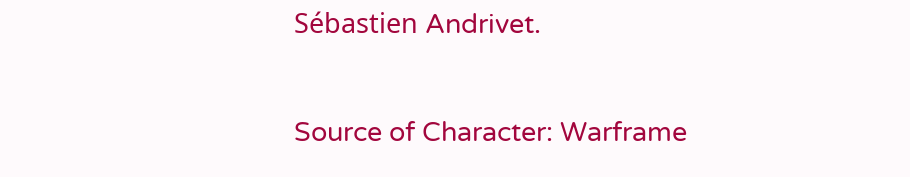Sébastien Andrivet.

Source of Character: Warframe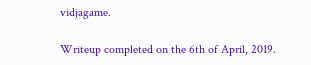vidjagame.

Writeup completed on the 6th of April, 2019.